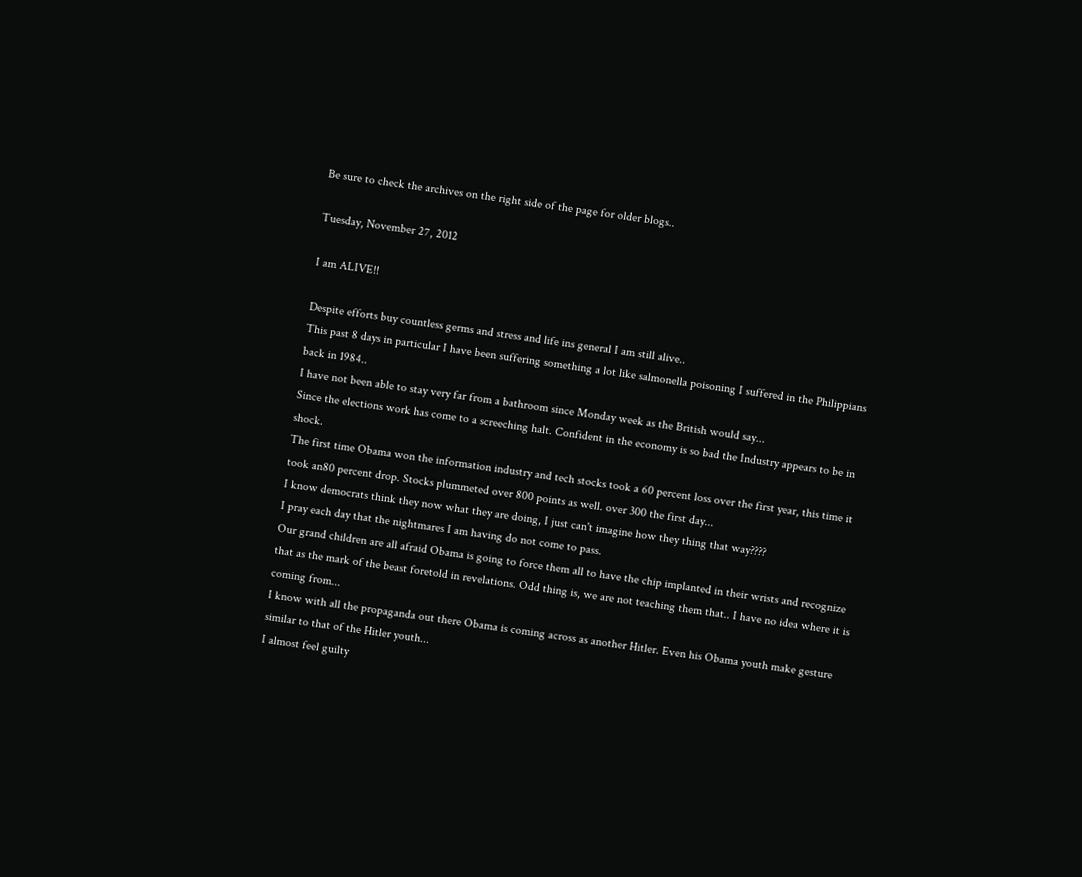Be sure to check the archives on the right side of the page for older blogs..

Tuesday, November 27, 2012

I am ALIVE!!

Despite efforts buy countless germs and stress and life ins general I am still alive..
This past 8 days in particular I have been suffering something a lot like salmonella poisoning I suffered in the Philippians back in 1984..
I have not been able to stay very far from a bathroom since Monday week as the British would say...
Since the elections work has come to a screeching halt. Confident in the economy is so bad the Industry appears to be in shock.
The first time Obama won the information industry and tech stocks took a 60 percent loss over the first year, this time it took an80 percent drop. Stocks plummeted over 800 points as well. over 300 the first day...
I know democrats think they now what they are doing, I just can't imagine how they thing that way????
I pray each day that the nightmares I am having do not come to pass.
Our grand children are all afraid Obama is going to force them all to have the chip implanted in their wrists and recognize that as the mark of the beast foretold in revelations. Odd thing is, we are not teaching them that.. I have no idea where it is coming from...
I know with all the propaganda out there Obama is coming across as another Hitler. Even his Obama youth make gesture similar to that of the Hitler youth...
I almost feel guilty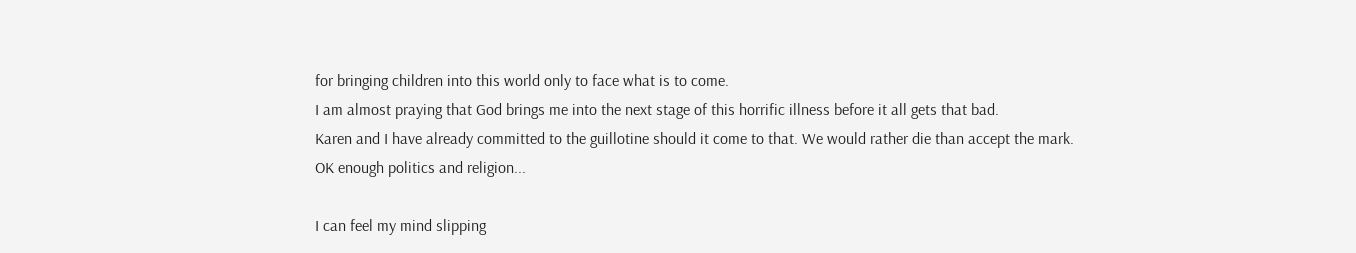for bringing children into this world only to face what is to come.
I am almost praying that God brings me into the next stage of this horrific illness before it all gets that bad.
Karen and I have already committed to the guillotine should it come to that. We would rather die than accept the mark.
OK enough politics and religion...

I can feel my mind slipping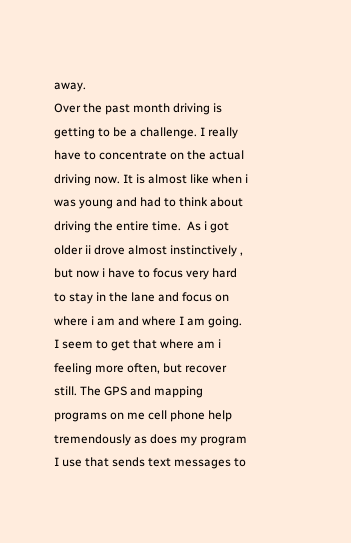away.
Over the past month driving is getting to be a challenge. I really have to concentrate on the actual driving now. It is almost like when i was young and had to think about driving the entire time.  As i got older ii drove almost instinctively , but now i have to focus very hard to stay in the lane and focus on where i am and where I am going. I seem to get that where am i feeling more often, but recover still. The GPS and mapping programs on me cell phone help tremendously as does my program I use that sends text messages to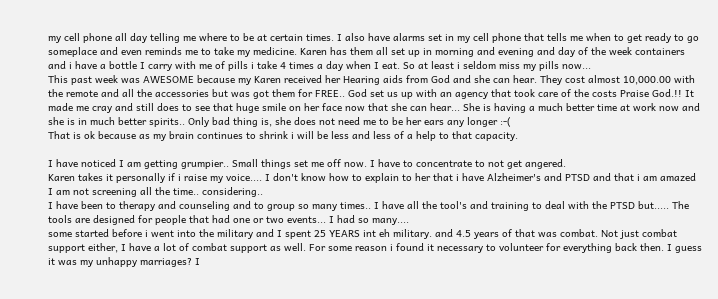my cell phone all day telling me where to be at certain times. I also have alarms set in my cell phone that tells me when to get ready to go someplace and even reminds me to take my medicine. Karen has them all set up in morning and evening and day of the week containers and i have a bottle I carry with me of pills i take 4 times a day when I eat. So at least i seldom miss my pills now...
This past week was AWESOME because my Karen received her Hearing aids from God and she can hear. They cost almost 10,000.00 with the remote and all the accessories but was got them for FREE.. God set us up with an agency that took care of the costs Praise God.!! It made me cray and still does to see that huge smile on her face now that she can hear... She is having a much better time at work now and she is in much better spirits.. Only bad thing is, she does not need me to be her ears any longer :-(
That is ok because as my brain continues to shrink i will be less and less of a help to that capacity.

I have noticed I am getting grumpier.. Small things set me off now. I have to concentrate to not get angered.
Karen takes it personally if i raise my voice.... I don't know how to explain to her that i have Alzheimer's and PTSD and that i am amazed I am not screening all the time.. considering..
I have been to therapy and counseling and to group so many times.. I have all the tool's and training to deal with the PTSD but..... The tools are designed for people that had one or two events... I had so many....
some started before i went into the military and I spent 25 YEARS int eh military. and 4.5 years of that was combat. Not just combat support either, I have a lot of combat support as well. For some reason i found it necessary to volunteer for everything back then. I guess it was my unhappy marriages? I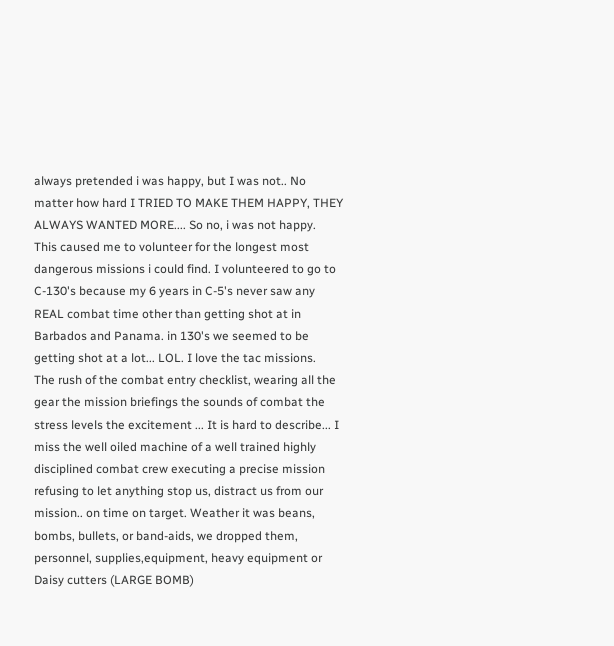always pretended i was happy, but I was not.. No matter how hard I TRIED TO MAKE THEM HAPPY, THEY ALWAYS WANTED MORE.... So no, i was not happy.
This caused me to volunteer for the longest most dangerous missions i could find. I volunteered to go to C-130's because my 6 years in C-5's never saw any REAL combat time other than getting shot at in Barbados and Panama. in 130's we seemed to be getting shot at a lot... LOL. I love the tac missions.
The rush of the combat entry checklist, wearing all the gear the mission briefings the sounds of combat the stress levels the excitement ... It is hard to describe... I miss the well oiled machine of a well trained highly disciplined combat crew executing a precise mission refusing to let anything stop us, distract us from our mission.. on time on target. Weather it was beans, bombs, bullets, or band-aids, we dropped them, personnel, supplies,equipment, heavy equipment or Daisy cutters (LARGE BOMB)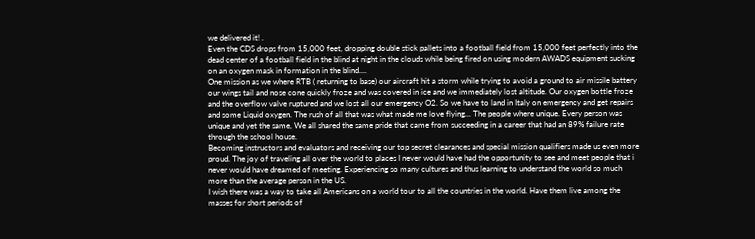we delivered it! .
Even the CDS drops from 15,000 feet, dropping double stick pallets into a football field from 15,000 feet perfectly into the dead center of a football field in the blind at night in the clouds while being fired on using modern AWADS equipment sucking on an oxygen mask in formation in the blind....
One mission as we where RTB ( returning to base) our aircraft hit a storm while trying to avoid a ground to air missile battery our wings tail and nose cone quickly froze and was covered in ice and we immediately lost altitude. Our oxygen bottle froze and the overflow valve ruptured and we lost all our emergency O2. So we have to land in Italy on emergency and get repairs and some Liquid oxygen. The rush of all that was what made me love flying... The people where unique. Every person was unique and yet the same, We all shared the same pride that came from succeeding in a career that had an 89% failure rate through the school house.
Becoming instructors and evaluators and receiving our top secret clearances and special mission qualifiers made us even more proud. The joy of traveling all over the world to places I never would have had the opportunity to see and meet people that i never would have dreamed of meeting. Experiencing so many cultures and thus learning to understand the world so much more than the average person in the US.
I wish there was a way to take all Americans on a world tour to all the countries in the world. Have them live among the masses for short periods of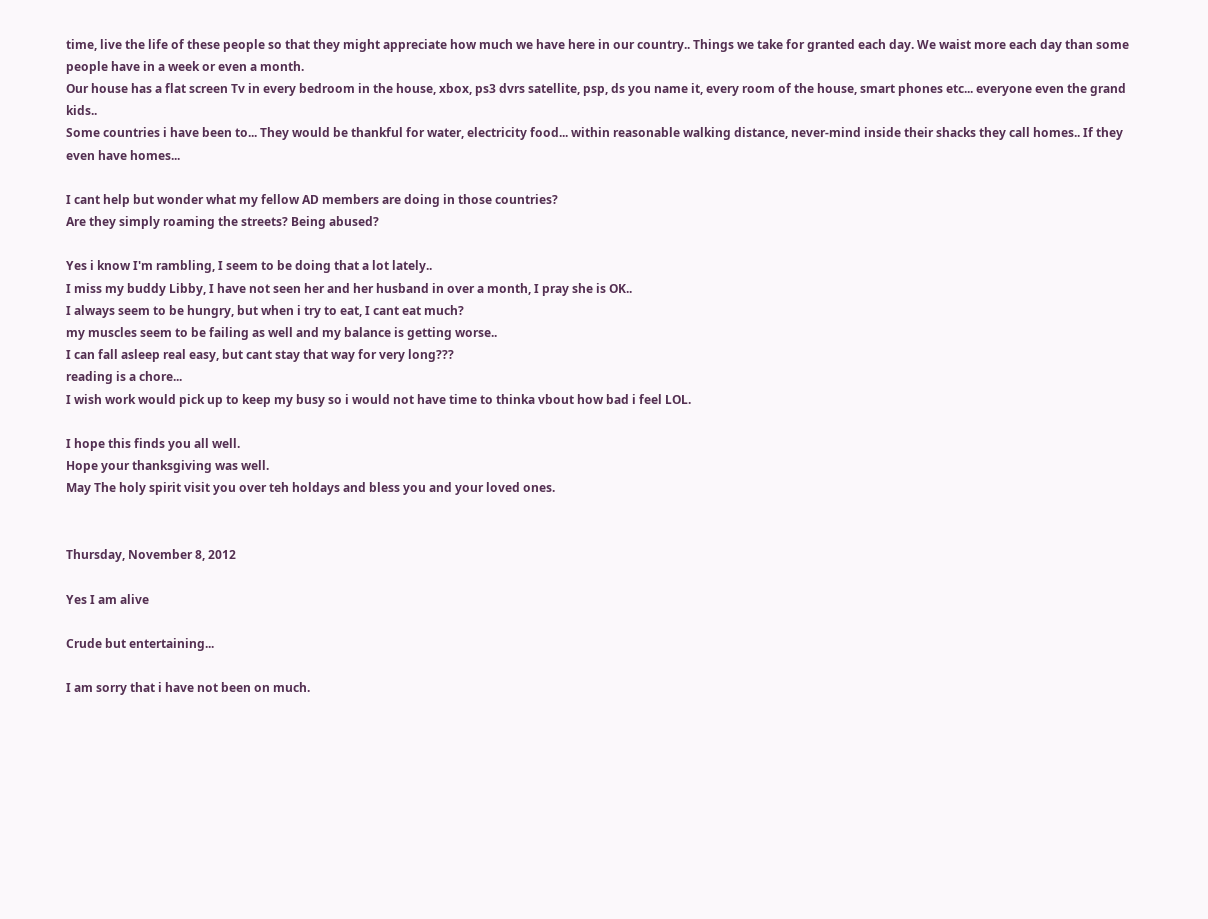time, live the life of these people so that they might appreciate how much we have here in our country.. Things we take for granted each day. We waist more each day than some people have in a week or even a month.
Our house has a flat screen Tv in every bedroom in the house, xbox, ps3 dvrs satellite, psp, ds you name it, every room of the house, smart phones etc... everyone even the grand kids..
Some countries i have been to... They would be thankful for water, electricity food... within reasonable walking distance, never-mind inside their shacks they call homes.. If they even have homes...

I cant help but wonder what my fellow AD members are doing in those countries?
Are they simply roaming the streets? Being abused?

Yes i know I'm rambling, I seem to be doing that a lot lately..
I miss my buddy Libby, I have not seen her and her husband in over a month, I pray she is OK..
I always seem to be hungry, but when i try to eat, I cant eat much?
my muscles seem to be failing as well and my balance is getting worse..
I can fall asleep real easy, but cant stay that way for very long???
reading is a chore...
I wish work would pick up to keep my busy so i would not have time to thinka vbout how bad i feel LOL.

I hope this finds you all well.
Hope your thanksgiving was well.
May The holy spirit visit you over teh holdays and bless you and your loved ones.


Thursday, November 8, 2012

Yes I am alive

Crude but entertaining...

I am sorry that i have not been on much.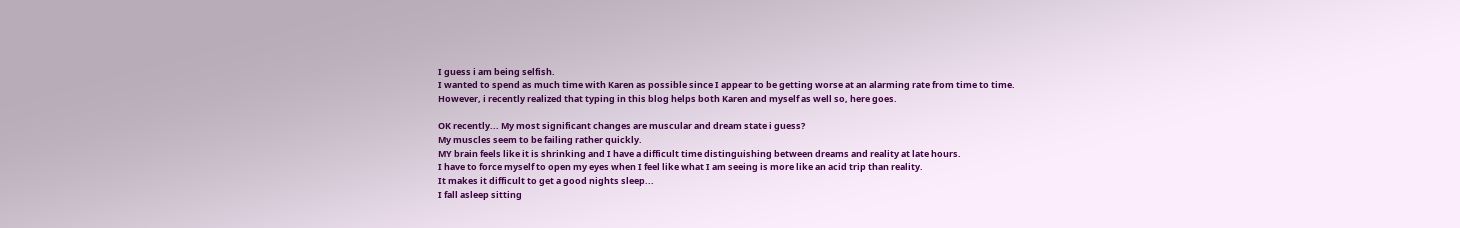I guess i am being selfish.
I wanted to spend as much time with Karen as possible since I appear to be getting worse at an alarming rate from time to time.
However, i recently realized that typing in this blog helps both Karen and myself as well so, here goes.

OK recently... My most significant changes are muscular and dream state i guess?
My muscles seem to be failing rather quickly.
MY brain feels like it is shrinking and I have a difficult time distinguishing between dreams and reality at late hours.
I have to force myself to open my eyes when I feel like what I am seeing is more like an acid trip than reality.
It makes it difficult to get a good nights sleep...
I fall asleep sitting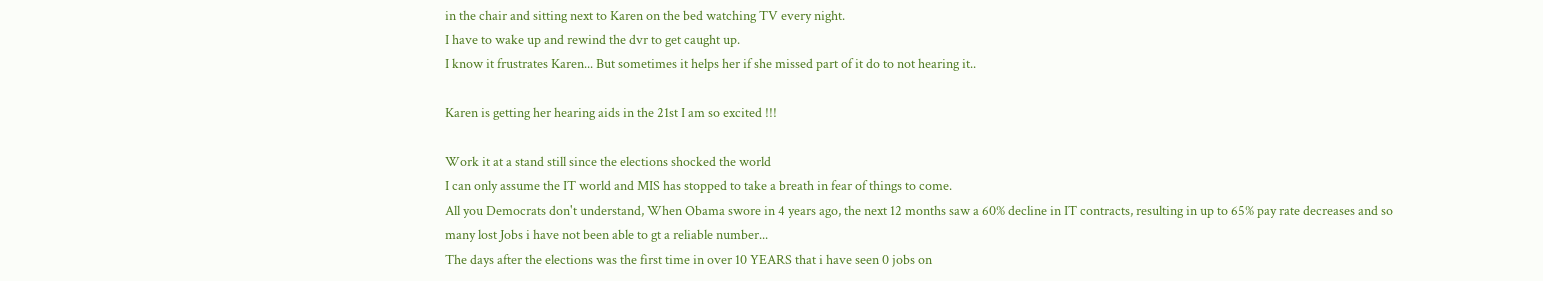in the chair and sitting next to Karen on the bed watching TV every night.
I have to wake up and rewind the dvr to get caught up.
I know it frustrates Karen... But sometimes it helps her if she missed part of it do to not hearing it..

Karen is getting her hearing aids in the 21st I am so excited !!!

Work it at a stand still since the elections shocked the world
I can only assume the IT world and MIS has stopped to take a breath in fear of things to come.
All you Democrats don't understand, When Obama swore in 4 years ago, the next 12 months saw a 60% decline in IT contracts, resulting in up to 65% pay rate decreases and so many lost Jobs i have not been able to gt a reliable number...
The days after the elections was the first time in over 10 YEARS that i have seen 0 jobs on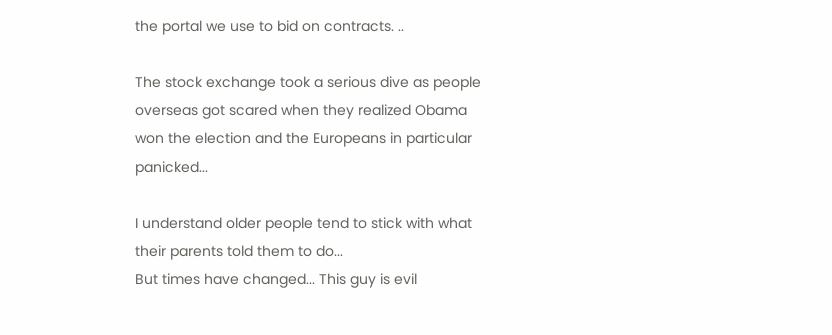the portal we use to bid on contracts. ..

The stock exchange took a serious dive as people overseas got scared when they realized Obama won the election and the Europeans in particular panicked...

I understand older people tend to stick with what their parents told them to do...
But times have changed... This guy is evil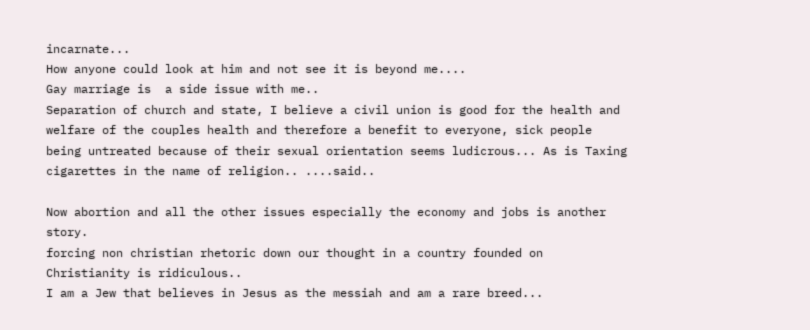incarnate...
How anyone could look at him and not see it is beyond me....
Gay marriage is  a side issue with me..
Separation of church and state, I believe a civil union is good for the health and welfare of the couples health and therefore a benefit to everyone, sick people being untreated because of their sexual orientation seems ludicrous... As is Taxing cigarettes in the name of religion.. ....said..

Now abortion and all the other issues especially the economy and jobs is another story.
forcing non christian rhetoric down our thought in a country founded on Christianity is ridiculous..
I am a Jew that believes in Jesus as the messiah and am a rare breed...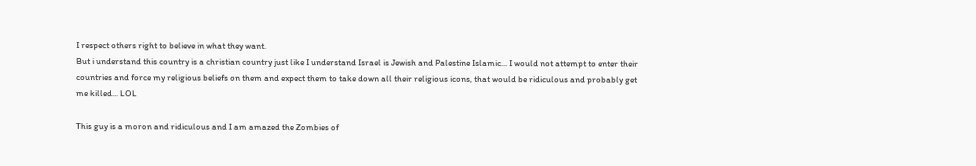I respect others right to believe in what they want.
But i understand this country is a christian country just like I understand Israel is Jewish and Palestine Islamic... I would not attempt to enter their countries and force my religious beliefs on them and expect them to take down all their religious icons, that would be ridiculous and probably get me killed... LOL

This guy is a moron and ridiculous and I am amazed the Zombies of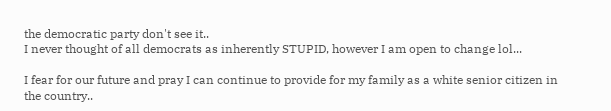the democratic party don't see it..
I never thought of all democrats as inherently STUPID, however I am open to change lol...

I fear for our future and pray I can continue to provide for my family as a white senior citizen in the country..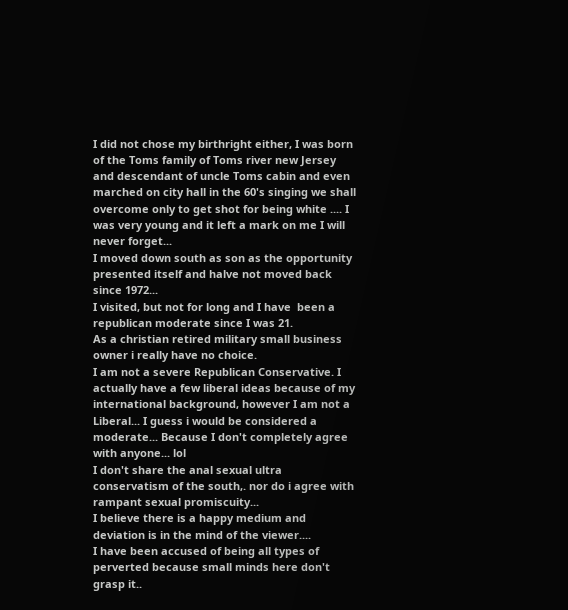I did not chose my birthright either, I was born of the Toms family of Toms river new Jersey and descendant of uncle Toms cabin and even marched on city hall in the 60's singing we shall overcome only to get shot for being white .... I was very young and it left a mark on me I will never forget...
I moved down south as son as the opportunity presented itself and halve not moved back since 1972...
I visited, but not for long and I have  been a republican moderate since I was 21.
As a christian retired military small business owner i really have no choice.
I am not a severe Republican Conservative. I actually have a few liberal ideas because of my international background, however I am not a Liberal... I guess i would be considered a moderate... Because I don't completely agree with anyone... lol
I don't share the anal sexual ultra conservatism of the south,. nor do i agree with rampant sexual promiscuity...
I believe there is a happy medium and deviation is in the mind of the viewer....
I have been accused of being all types of perverted because small minds here don't grasp it..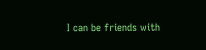I can be friends with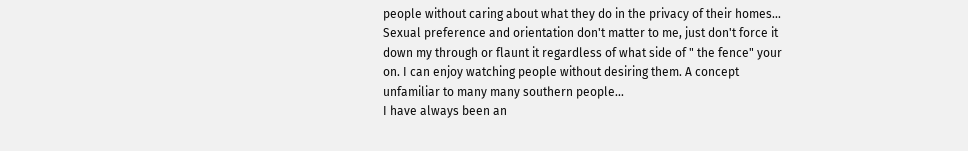people without caring about what they do in the privacy of their homes...
Sexual preference and orientation don't matter to me, just don't force it down my through or flaunt it regardless of what side of " the fence" your on. I can enjoy watching people without desiring them. A concept unfamiliar to many many southern people...
I have always been an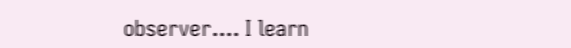observer.... I learn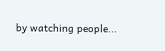by watching people...